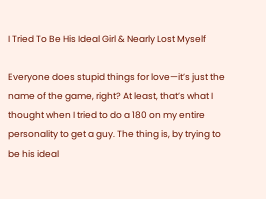I Tried To Be His Ideal Girl & Nearly Lost Myself

Everyone does stupid things for love—it’s just the name of the game, right? At least, that’s what I thought when I tried to do a 180 on my entire personality to get a guy. The thing is, by trying to be his ideal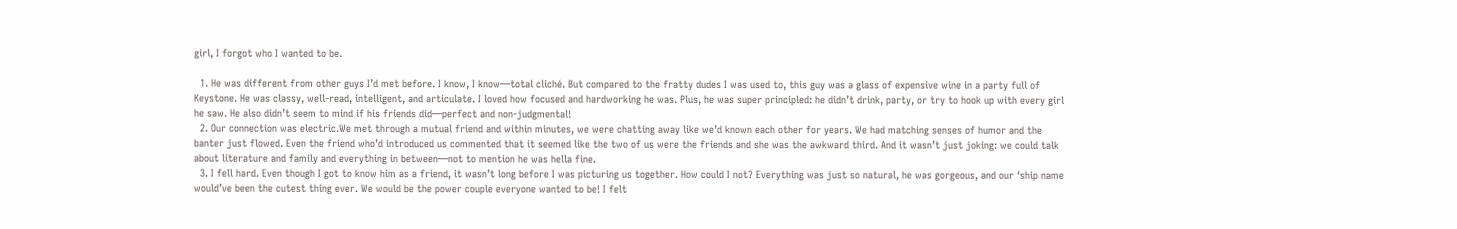girl, I forgot who I wanted to be.

  1. He was different from other guys I’d met before. I know, I know—total cliché. But compared to the fratty dudes I was used to, this guy was a glass of expensive wine in a party full of Keystone. He was classy, well-read, intelligent, and articulate. I loved how focused and hardworking he was. Plus, he was super principled: he didn’t drink, party, or try to hook up with every girl he saw. He also didn’t seem to mind if his friends did—perfect and non-judgmental!
  2. Our connection was electric.We met through a mutual friend and within minutes, we were chatting away like we’d known each other for years. We had matching senses of humor and the banter just flowed. Even the friend who’d introduced us commented that it seemed like the two of us were the friends and she was the awkward third. And it wasn’t just joking: we could talk about literature and family and everything in between—not to mention he was hella fine.
  3. I fell hard. Even though I got to know him as a friend, it wasn’t long before I was picturing us together. How could I not? Everything was just so natural, he was gorgeous, and our ‘ship name would’ve been the cutest thing ever. We would be the power couple everyone wanted to be! I felt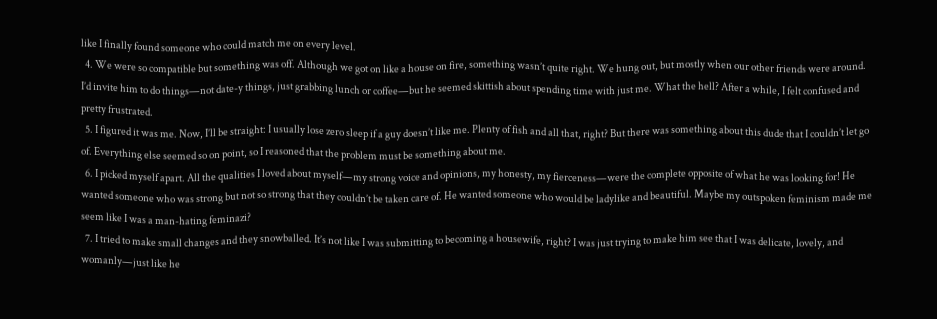like I finally found someone who could match me on every level.
  4. We were so compatible but something was off. Although we got on like a house on fire, something wasn’t quite right. We hung out, but mostly when our other friends were around. I’d invite him to do things—not date-y things, just grabbing lunch or coffee—but he seemed skittish about spending time with just me. What the hell? After a while, I felt confused and pretty frustrated.
  5. I figured it was me. Now, I’ll be straight: I usually lose zero sleep if a guy doesn’t like me. Plenty of fish and all that, right? But there was something about this dude that I couldn’t let go of. Everything else seemed so on point, so I reasoned that the problem must be something about me.
  6. I picked myself apart. All the qualities I loved about myself—my strong voice and opinions, my honesty, my fierceness—were the complete opposite of what he was looking for! He wanted someone who was strong but not so strong that they couldn’t be taken care of. He wanted someone who would be ladylike and beautiful. Maybe my outspoken feminism made me seem like I was a man-hating feminazi?
  7. I tried to make small changes and they snowballed. It’s not like I was submitting to becoming a housewife, right? I was just trying to make him see that I was delicate, lovely, and womanly—just like he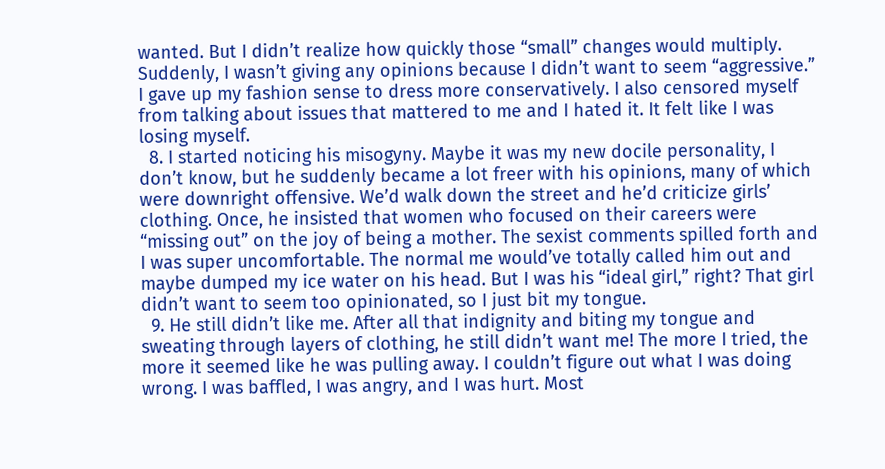wanted. But I didn’t realize how quickly those “small” changes would multiply. Suddenly, I wasn’t giving any opinions because I didn’t want to seem “aggressive.” I gave up my fashion sense to dress more conservatively. I also censored myself from talking about issues that mattered to me and I hated it. It felt like I was losing myself.
  8. I started noticing his misogyny. Maybe it was my new docile personality, I don’t know, but he suddenly became a lot freer with his opinions, many of which were downright offensive. We’d walk down the street and he’d criticize girls’ clothing. Once, he insisted that women who focused on their careers were “missing out” on the joy of being a mother. The sexist comments spilled forth and I was super uncomfortable. The normal me would’ve totally called him out and maybe dumped my ice water on his head. But I was his “ideal girl,” right? That girl didn’t want to seem too opinionated, so I just bit my tongue.
  9. He still didn’t like me. After all that indignity and biting my tongue and sweating through layers of clothing, he still didn’t want me! The more I tried, the more it seemed like he was pulling away. I couldn’t figure out what I was doing wrong. I was baffled, I was angry, and I was hurt. Most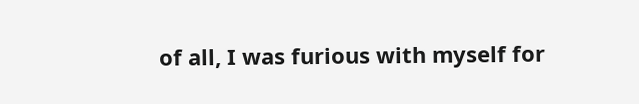of all, I was furious with myself for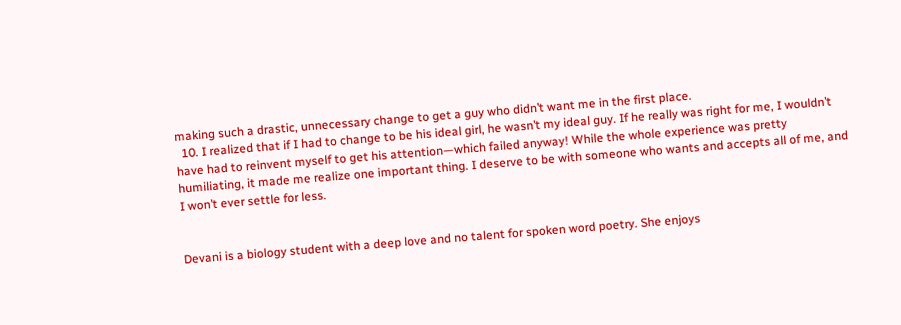making such a drastic, unnecessary change to get a guy who didn’t want me in the first place.
  10. I realized that if I had to change to be his ideal girl, he wasn’t my ideal guy. If he really was right for me, I wouldn’t have had to reinvent myself to get his attention—which failed anyway! While the whole experience was pretty humiliating, it made me realize one important thing. I deserve to be with someone who wants and accepts all of me, and I won’t ever settle for less.


Devani is a biology student with a deep love and no talent for spoken word poetry. She enjoys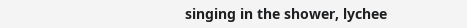singing in the shower, lychee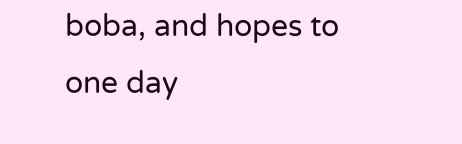boba, and hopes to one day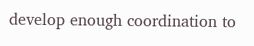develop enough coordination to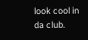look cool in da club.